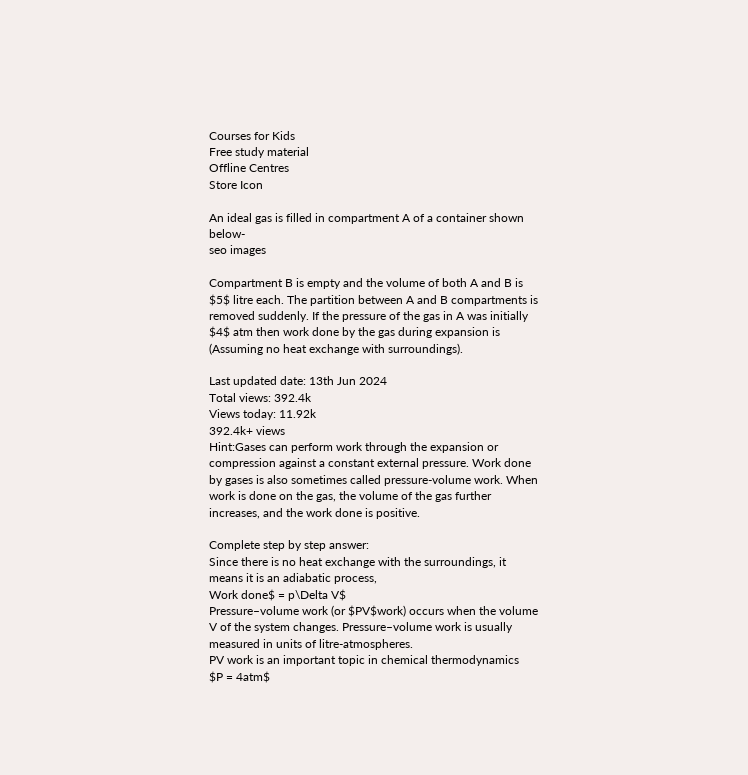Courses for Kids
Free study material
Offline Centres
Store Icon

An ideal gas is filled in compartment A of a container shown below-
seo images

Compartment B is empty and the volume of both A and B is $5$ litre each. The partition between A and B compartments is removed suddenly. If the pressure of the gas in A was initially $4$ atm then work done by the gas during expansion is (Assuming no heat exchange with surroundings).

Last updated date: 13th Jun 2024
Total views: 392.4k
Views today: 11.92k
392.4k+ views
Hint:Gases can perform work through the expansion or compression against a constant external pressure. Work done by gases is also sometimes called pressure-volume work. When work is done on the gas, the volume of the gas further increases, and the work done is positive.

Complete step by step answer:
Since there is no heat exchange with the surroundings, it means it is an adiabatic process,
Work done$ = p\Delta V$
Pressure–volume work (or $PV$work) occurs when the volume V of the system changes. Pressure–volume work is usually measured in units of litre-atmospheres.
PV work is an important topic in chemical thermodynamics
$P = 4atm$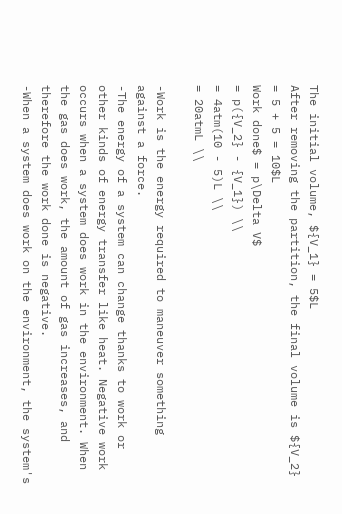The initial volume, ${V_1} = 5$L
After removing the partition, the final volume is ${V_2} = 5 + 5 = 10$L
Work done$ = p\Delta V$
= p({V_2} - {V_1}) \\
= 4atm(10 - 5)L \\
= 20atmL \\

-Work is the energy required to maneuver something against a force.
-The energy of a system can change thanks to work or other kinds of energy transfer like heat. Negative work occurs when a system does work in the environment. When the gas does work, the amount of gas increases, and therefore the work done is negative.
-When a system does work on the environment, the system's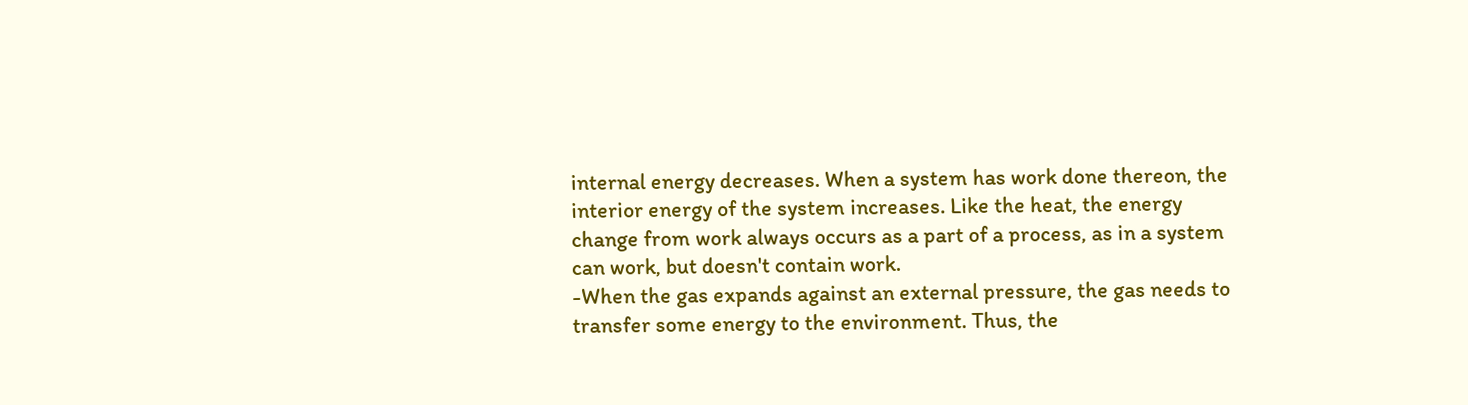internal energy decreases. When a system has work done thereon, the interior energy of the system increases. Like the heat, the energy change from work always occurs as a part of a process, as in a system can work, but doesn't contain work.
-When the gas expands against an external pressure, the gas needs to transfer some energy to the environment. Thus, the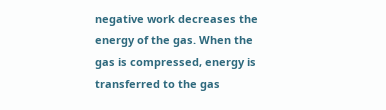negative work decreases the energy of the gas. When the gas is compressed, energy is transferred to the gas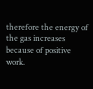therefore the energy of the gas increases because of positive work.